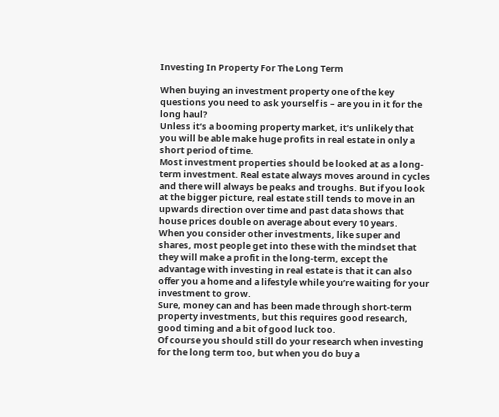Investing In Property For The Long Term

When buying an investment property one of the key questions you need to ask yourself is – are you in it for the long haul?
Unless it’s a booming property market, it’s unlikely that you will be able make huge profits in real estate in only a short period of time.
Most investment properties should be looked at as a long-term investment. Real estate always moves around in cycles and there will always be peaks and troughs. But if you look at the bigger picture, real estate still tends to move in an upwards direction over time and past data shows that house prices double on average about every 10 years.
When you consider other investments, like super and shares, most people get into these with the mindset that they will make a profit in the long-term, except the advantage with investing in real estate is that it can also offer you a home and a lifestyle while you’re waiting for your investment to grow.
Sure, money can and has been made through short-term property investments, but this requires good research, good timing and a bit of good luck too.
Of course you should still do your research when investing for the long term too, but when you do buy a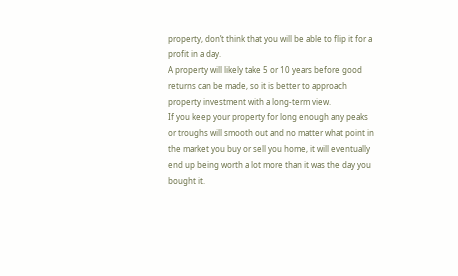property, don’t think that you will be able to flip it for a profit in a day.
A property will likely take 5 or 10 years before good returns can be made, so it is better to approach property investment with a long-term view.
If you keep your property for long enough any peaks or troughs will smooth out and no matter what point in the market you buy or sell you home, it will eventually end up being worth a lot more than it was the day you bought it.